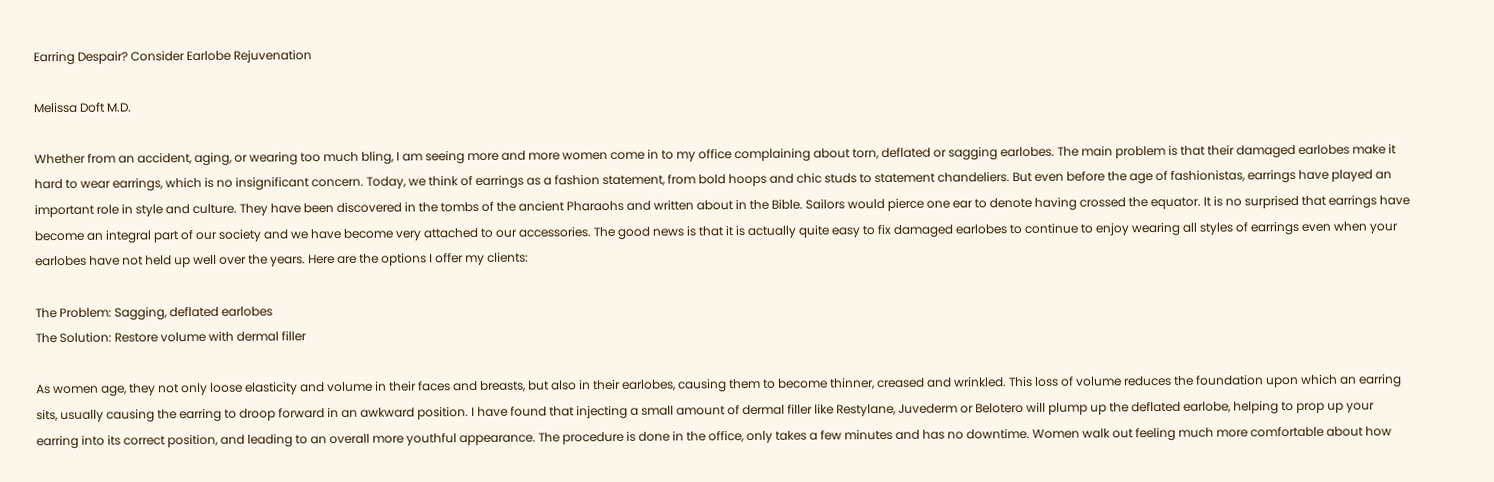Earring Despair? Consider Earlobe Rejuvenation

Melissa Doft M.D.

Whether from an accident, aging, or wearing too much bling, I am seeing more and more women come in to my office complaining about torn, deflated or sagging earlobes. The main problem is that their damaged earlobes make it hard to wear earrings, which is no insignificant concern. Today, we think of earrings as a fashion statement, from bold hoops and chic studs to statement chandeliers. But even before the age of fashionistas, earrings have played an important role in style and culture. They have been discovered in the tombs of the ancient Pharaohs and written about in the Bible. Sailors would pierce one ear to denote having crossed the equator. It is no surprised that earrings have become an integral part of our society and we have become very attached to our accessories. The good news is that it is actually quite easy to fix damaged earlobes to continue to enjoy wearing all styles of earrings even when your earlobes have not held up well over the years. Here are the options I offer my clients:

The Problem: Sagging, deflated earlobes
The Solution: Restore volume with dermal filler

As women age, they not only loose elasticity and volume in their faces and breasts, but also in their earlobes, causing them to become thinner, creased and wrinkled. This loss of volume reduces the foundation upon which an earring sits, usually causing the earring to droop forward in an awkward position. I have found that injecting a small amount of dermal filler like Restylane, Juvederm or Belotero will plump up the deflated earlobe, helping to prop up your earring into its correct position, and leading to an overall more youthful appearance. The procedure is done in the office, only takes a few minutes and has no downtime. Women walk out feeling much more comfortable about how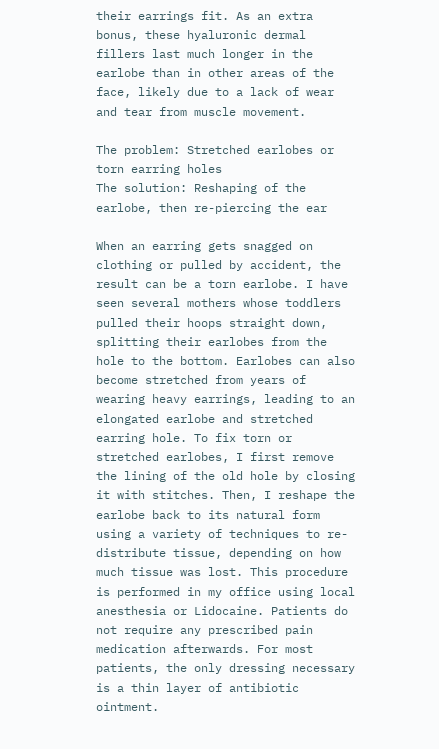their earrings fit. As an extra bonus, these hyaluronic dermal fillers last much longer in the earlobe than in other areas of the face, likely due to a lack of wear and tear from muscle movement.

The problem: Stretched earlobes or torn earring holes
The solution: Reshaping of the earlobe, then re-piercing the ear

When an earring gets snagged on clothing or pulled by accident, the result can be a torn earlobe. I have seen several mothers whose toddlers pulled their hoops straight down, splitting their earlobes from the hole to the bottom. Earlobes can also become stretched from years of wearing heavy earrings, leading to an elongated earlobe and stretched earring hole. To fix torn or stretched earlobes, I first remove the lining of the old hole by closing it with stitches. Then, I reshape the earlobe back to its natural form using a variety of techniques to re-distribute tissue, depending on how much tissue was lost. This procedure is performed in my office using local anesthesia or Lidocaine. Patients do not require any prescribed pain medication afterwards. For most patients, the only dressing necessary is a thin layer of antibiotic ointment.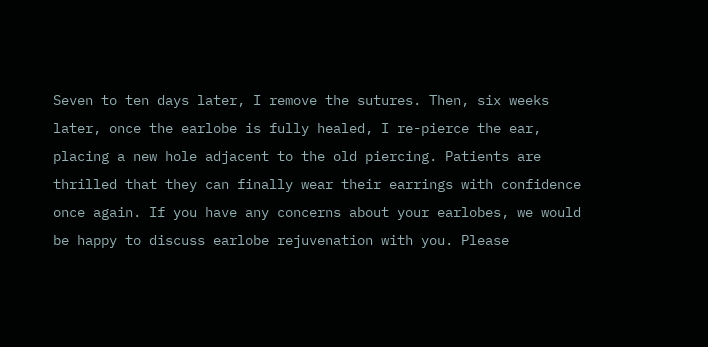Seven to ten days later, I remove the sutures. Then, six weeks later, once the earlobe is fully healed, I re-pierce the ear, placing a new hole adjacent to the old piercing. Patients are thrilled that they can finally wear their earrings with confidence once again. If you have any concerns about your earlobes, we would be happy to discuss earlobe rejuvenation with you. Please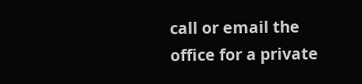call or email the office for a private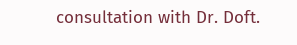consultation with Dr. Doft.